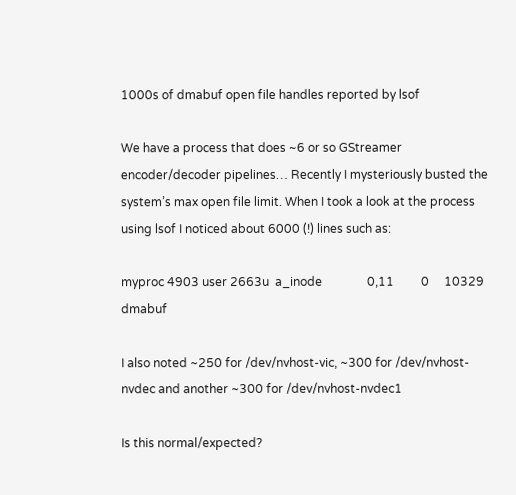1000s of dmabuf open file handles reported by lsof

We have a process that does ~6 or so GStreamer encoder/decoder pipelines… Recently I mysteriously busted the system’s max open file limit. When I took a look at the process using lsof I noticed about 6000 (!) lines such as:

myproc 4903 user 2663u  a_inode               0,11         0     10329 dmabuf

I also noted ~250 for /dev/nvhost-vic, ~300 for /dev/nvhost-nvdec and another ~300 for /dev/nvhost-nvdec1

Is this normal/expected?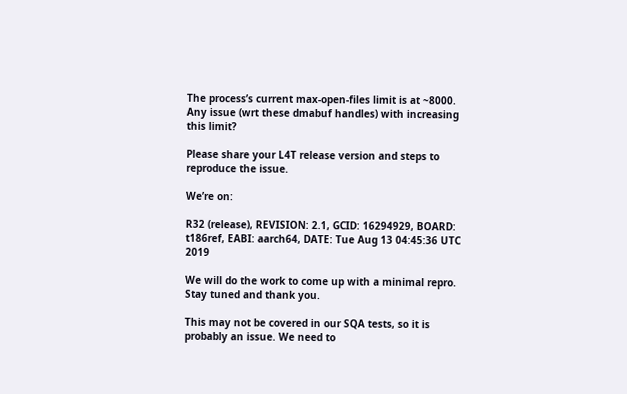The process’s current max-open-files limit is at ~8000. Any issue (wrt these dmabuf handles) with increasing this limit?

Please share your L4T release version and steps to reproduce the issue.

We’re on:

R32 (release), REVISION: 2.1, GCID: 16294929, BOARD: t186ref, EABI: aarch64, DATE: Tue Aug 13 04:45:36 UTC 2019

We will do the work to come up with a minimal repro. Stay tuned and thank you.

This may not be covered in our SQA tests, so it is probably an issue. We need to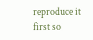reproduce it first so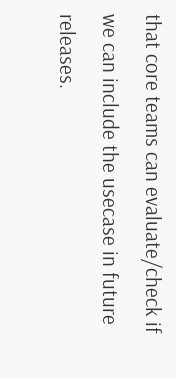that core teams can evaluate/check if we can include the usecase in future releases.